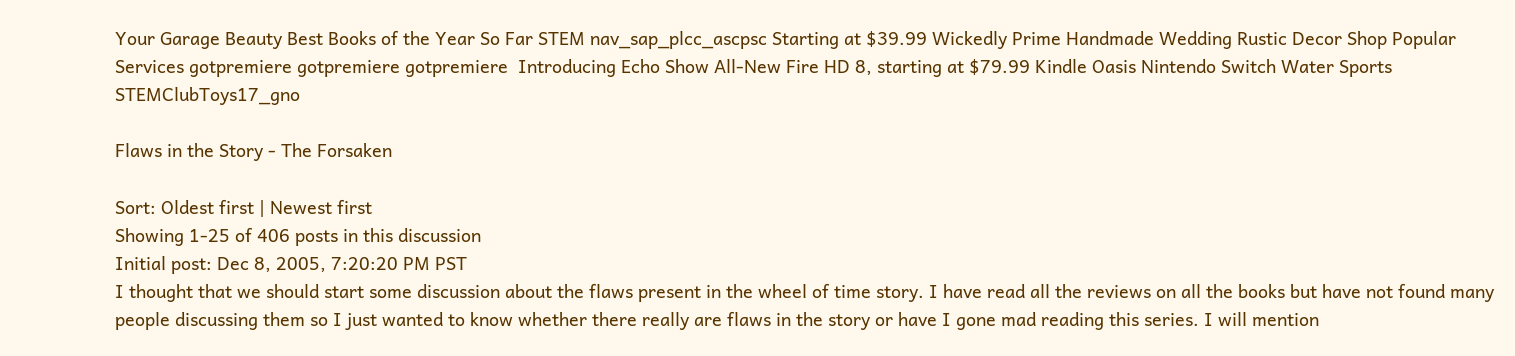Your Garage Beauty Best Books of the Year So Far STEM nav_sap_plcc_ascpsc Starting at $39.99 Wickedly Prime Handmade Wedding Rustic Decor Shop Popular Services gotpremiere gotpremiere gotpremiere  Introducing Echo Show All-New Fire HD 8, starting at $79.99 Kindle Oasis Nintendo Switch Water Sports STEMClubToys17_gno

Flaws in the Story - The Forsaken

Sort: Oldest first | Newest first
Showing 1-25 of 406 posts in this discussion
Initial post: Dec 8, 2005, 7:20:20 PM PST
I thought that we should start some discussion about the flaws present in the wheel of time story. I have read all the reviews on all the books but have not found many people discussing them so I just wanted to know whether there really are flaws in the story or have I gone mad reading this series. I will mention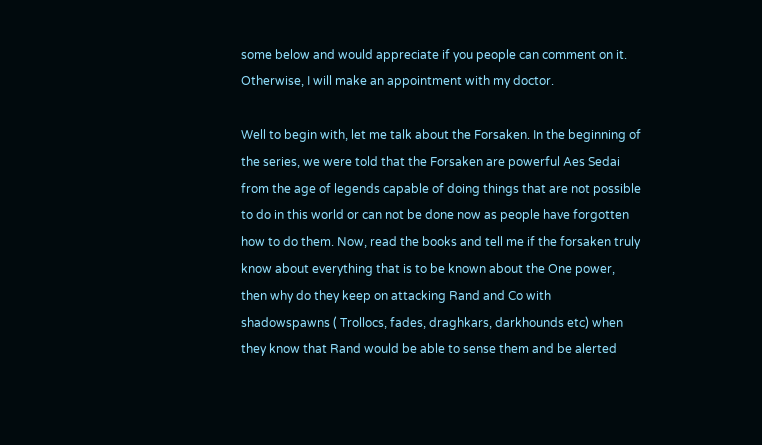some below and would appreciate if you people can comment on it. Otherwise, I will make an appointment with my doctor.

Well to begin with, let me talk about the Forsaken. In the beginning of the series, we were told that the Forsaken are powerful Aes Sedai from the age of legends capable of doing things that are not possible to do in this world or can not be done now as people have forgotten how to do them. Now, read the books and tell me if the forsaken truly know about everything that is to be known about the One power, then why do they keep on attacking Rand and Co with shadowspawns ( Trollocs, fades, draghkars, darkhounds etc) when they know that Rand would be able to sense them and be alerted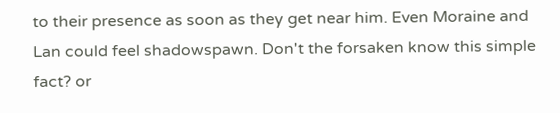to their presence as soon as they get near him. Even Moraine and Lan could feel shadowspawn. Don't the forsaken know this simple fact? or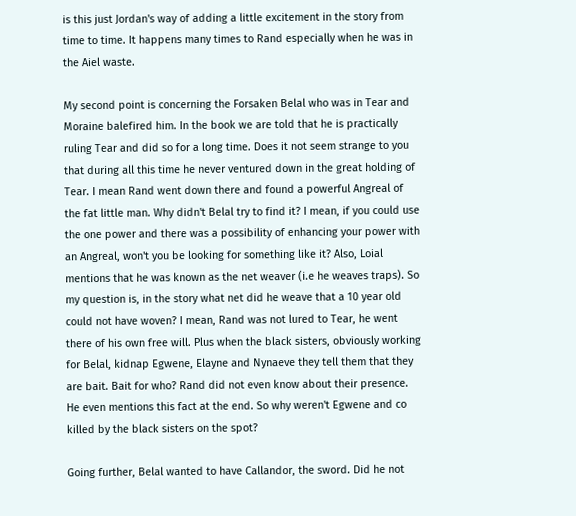is this just Jordan's way of adding a little excitement in the story from time to time. It happens many times to Rand especially when he was in the Aiel waste.

My second point is concerning the Forsaken Belal who was in Tear and Moraine balefired him. In the book we are told that he is practically ruling Tear and did so for a long time. Does it not seem strange to you that during all this time he never ventured down in the great holding of Tear. I mean Rand went down there and found a powerful Angreal of the fat little man. Why didn't Belal try to find it? I mean, if you could use the one power and there was a possibility of enhancing your power with an Angreal, won't you be looking for something like it? Also, Loial mentions that he was known as the net weaver (i.e he weaves traps). So my question is, in the story what net did he weave that a 10 year old could not have woven? I mean, Rand was not lured to Tear, he went there of his own free will. Plus when the black sisters, obviously working for Belal, kidnap Egwene, Elayne and Nynaeve they tell them that they are bait. Bait for who? Rand did not even know about their presence. He even mentions this fact at the end. So why weren't Egwene and co killed by the black sisters on the spot?

Going further, Belal wanted to have Callandor, the sword. Did he not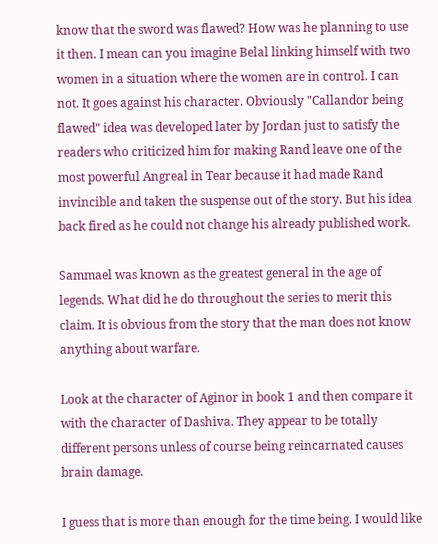know that the sword was flawed? How was he planning to use it then. I mean can you imagine Belal linking himself with two women in a situation where the women are in control. I can not. It goes against his character. Obviously "Callandor being flawed" idea was developed later by Jordan just to satisfy the readers who criticized him for making Rand leave one of the most powerful Angreal in Tear because it had made Rand invincible and taken the suspense out of the story. But his idea back fired as he could not change his already published work.

Sammael was known as the greatest general in the age of legends. What did he do throughout the series to merit this claim. It is obvious from the story that the man does not know anything about warfare.

Look at the character of Aginor in book 1 and then compare it with the character of Dashiva. They appear to be totally different persons unless of course being reincarnated causes brain damage.

I guess that is more than enough for the time being. I would like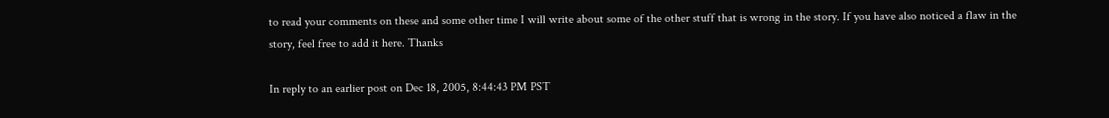to read your comments on these and some other time I will write about some of the other stuff that is wrong in the story. If you have also noticed a flaw in the story, feel free to add it here. Thanks

In reply to an earlier post on Dec 18, 2005, 8:44:43 PM PST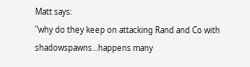Matt says:
"why do they keep on attacking Rand and Co with shadowspawns...happens many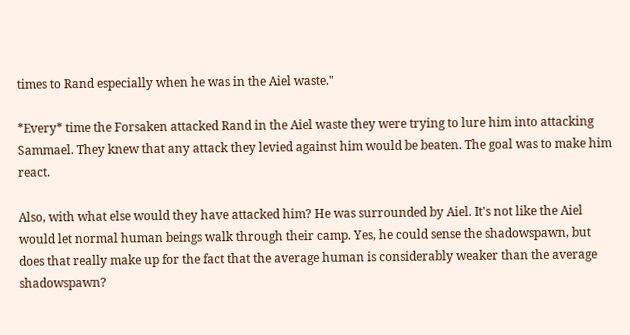times to Rand especially when he was in the Aiel waste."

*Every* time the Forsaken attacked Rand in the Aiel waste they were trying to lure him into attacking Sammael. They knew that any attack they levied against him would be beaten. The goal was to make him react.

Also, with what else would they have attacked him? He was surrounded by Aiel. It's not like the Aiel would let normal human beings walk through their camp. Yes, he could sense the shadowspawn, but does that really make up for the fact that the average human is considerably weaker than the average shadowspawn?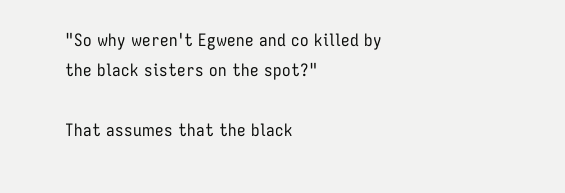"So why weren't Egwene and co killed by the black sisters on the spot?"

That assumes that the black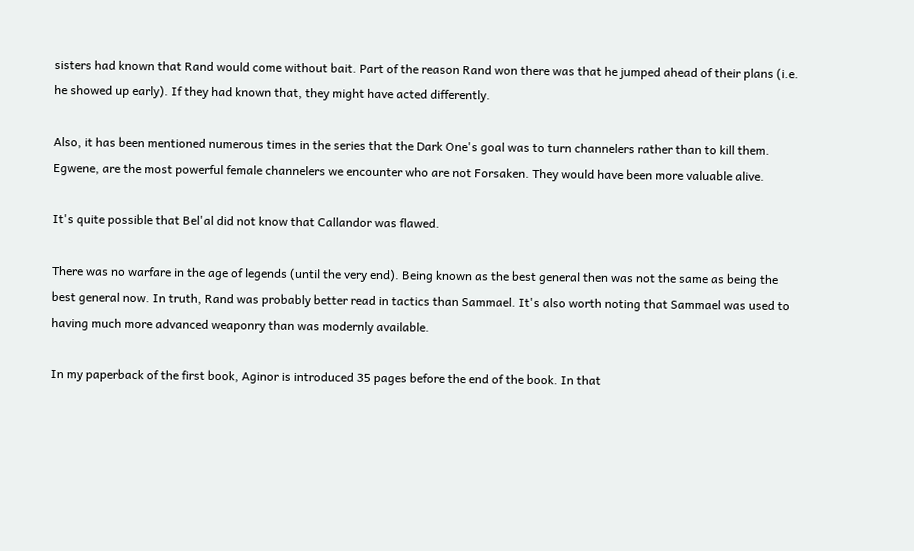sisters had known that Rand would come without bait. Part of the reason Rand won there was that he jumped ahead of their plans (i.e. he showed up early). If they had known that, they might have acted differently.

Also, it has been mentioned numerous times in the series that the Dark One's goal was to turn channelers rather than to kill them. Egwene, are the most powerful female channelers we encounter who are not Forsaken. They would have been more valuable alive.

It's quite possible that Bel'al did not know that Callandor was flawed.

There was no warfare in the age of legends (until the very end). Being known as the best general then was not the same as being the best general now. In truth, Rand was probably better read in tactics than Sammael. It's also worth noting that Sammael was used to having much more advanced weaponry than was modernly available.

In my paperback of the first book, Aginor is introduced 35 pages before the end of the book. In that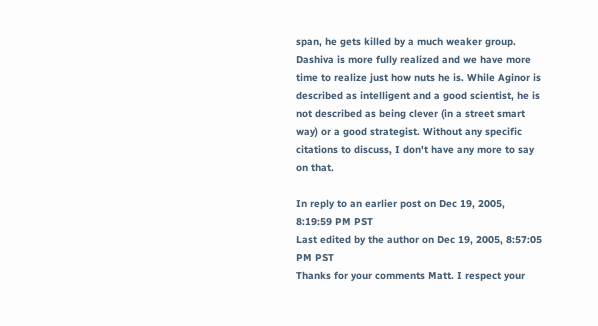span, he gets killed by a much weaker group. Dashiva is more fully realized and we have more time to realize just how nuts he is. While Aginor is described as intelligent and a good scientist, he is not described as being clever (in a street smart way) or a good strategist. Without any specific citations to discuss, I don't have any more to say on that.

In reply to an earlier post on Dec 19, 2005, 8:19:59 PM PST
Last edited by the author on Dec 19, 2005, 8:57:05 PM PST
Thanks for your comments Matt. I respect your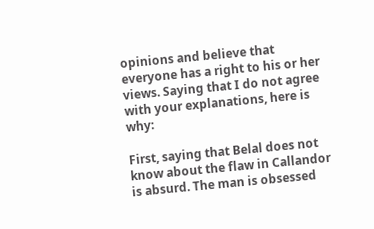opinions and believe that everyone has a right to his or her views. Saying that I do not agree with your explanations, here is why:

First, saying that Belal does not know about the flaw in Callandor is absurd. The man is obsessed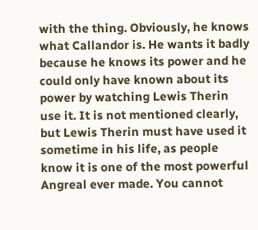with the thing. Obviously, he knows what Callandor is. He wants it badly because he knows its power and he could only have known about its power by watching Lewis Therin use it. It is not mentioned clearly, but Lewis Therin must have used it sometime in his life, as people know it is one of the most powerful Angreal ever made. You cannot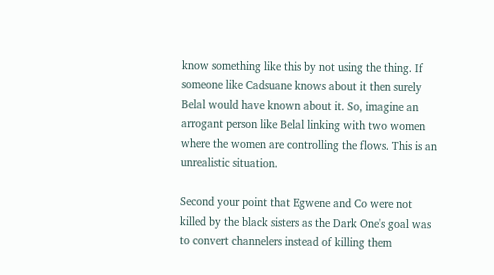know something like this by not using the thing. If someone like Cadsuane knows about it then surely Belal would have known about it. So, imagine an arrogant person like Belal linking with two women where the women are controlling the flows. This is an unrealistic situation.

Second your point that Egwene and Co were not killed by the black sisters as the Dark One's goal was to convert channelers instead of killing them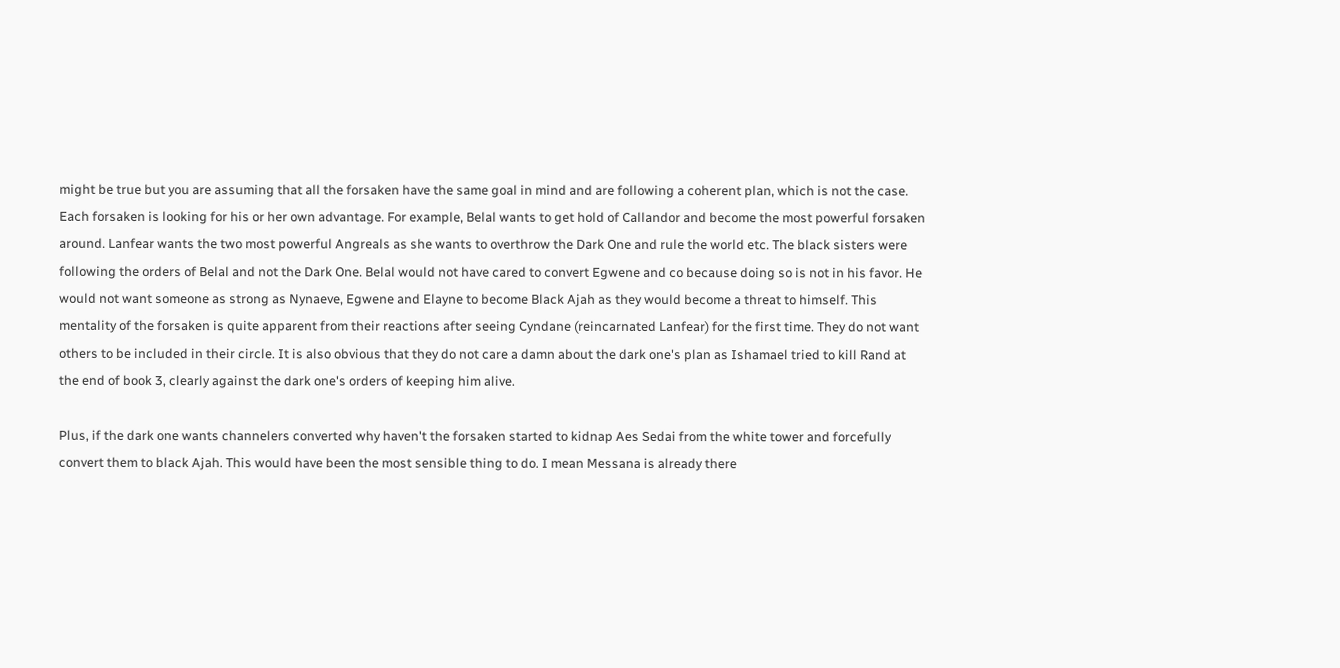might be true but you are assuming that all the forsaken have the same goal in mind and are following a coherent plan, which is not the case. Each forsaken is looking for his or her own advantage. For example, Belal wants to get hold of Callandor and become the most powerful forsaken around. Lanfear wants the two most powerful Angreals as she wants to overthrow the Dark One and rule the world etc. The black sisters were following the orders of Belal and not the Dark One. Belal would not have cared to convert Egwene and co because doing so is not in his favor. He would not want someone as strong as Nynaeve, Egwene and Elayne to become Black Ajah as they would become a threat to himself. This mentality of the forsaken is quite apparent from their reactions after seeing Cyndane (reincarnated Lanfear) for the first time. They do not want others to be included in their circle. It is also obvious that they do not care a damn about the dark one's plan as Ishamael tried to kill Rand at the end of book 3, clearly against the dark one's orders of keeping him alive.

Plus, if the dark one wants channelers converted why haven't the forsaken started to kidnap Aes Sedai from the white tower and forcefully convert them to black Ajah. This would have been the most sensible thing to do. I mean Messana is already there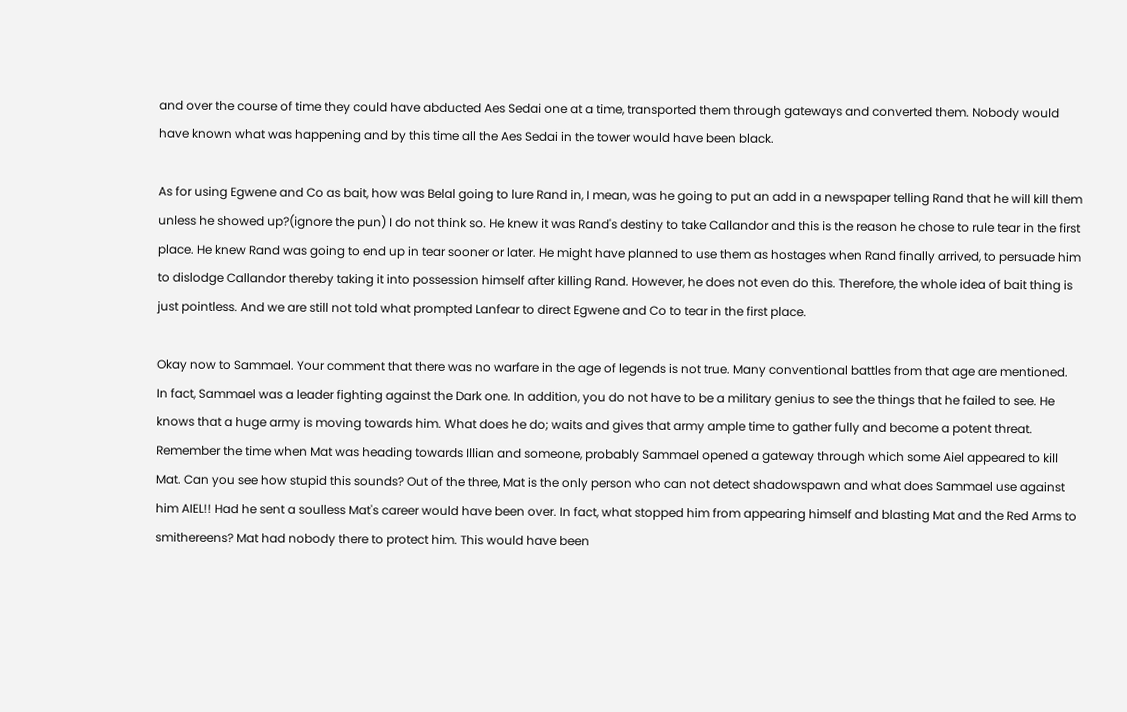and over the course of time they could have abducted Aes Sedai one at a time, transported them through gateways and converted them. Nobody would have known what was happening and by this time all the Aes Sedai in the tower would have been black.

As for using Egwene and Co as bait, how was Belal going to lure Rand in, I mean, was he going to put an add in a newspaper telling Rand that he will kill them unless he showed up?(ignore the pun) I do not think so. He knew it was Rand's destiny to take Callandor and this is the reason he chose to rule tear in the first place. He knew Rand was going to end up in tear sooner or later. He might have planned to use them as hostages when Rand finally arrived, to persuade him to dislodge Callandor thereby taking it into possession himself after killing Rand. However, he does not even do this. Therefore, the whole idea of bait thing is just pointless. And we are still not told what prompted Lanfear to direct Egwene and Co to tear in the first place.

Okay now to Sammael. Your comment that there was no warfare in the age of legends is not true. Many conventional battles from that age are mentioned. In fact, Sammael was a leader fighting against the Dark one. In addition, you do not have to be a military genius to see the things that he failed to see. He knows that a huge army is moving towards him. What does he do; waits and gives that army ample time to gather fully and become a potent threat. Remember the time when Mat was heading towards Illian and someone, probably Sammael opened a gateway through which some Aiel appeared to kill Mat. Can you see how stupid this sounds? Out of the three, Mat is the only person who can not detect shadowspawn and what does Sammael use against him AIEL!! Had he sent a soulless Mat's career would have been over. In fact, what stopped him from appearing himself and blasting Mat and the Red Arms to smithereens? Mat had nobody there to protect him. This would have been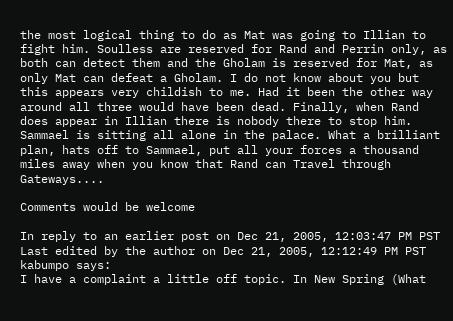the most logical thing to do as Mat was going to Illian to fight him. Soulless are reserved for Rand and Perrin only, as both can detect them and the Gholam is reserved for Mat, as only Mat can defeat a Gholam. I do not know about you but this appears very childish to me. Had it been the other way around all three would have been dead. Finally, when Rand does appear in Illian there is nobody there to stop him. Sammael is sitting all alone in the palace. What a brilliant plan, hats off to Sammael, put all your forces a thousand miles away when you know that Rand can Travel through Gateways....

Comments would be welcome

In reply to an earlier post on Dec 21, 2005, 12:03:47 PM PST
Last edited by the author on Dec 21, 2005, 12:12:49 PM PST
kabumpo says:
I have a complaint a little off topic. In New Spring (What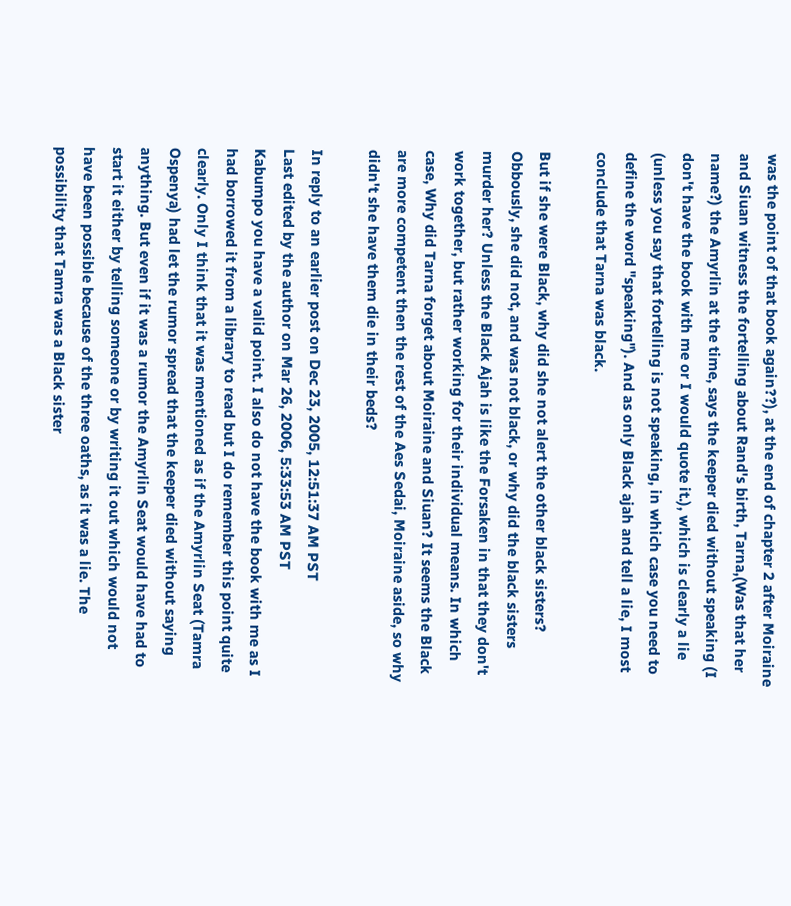was the point of that book again??), at the end of chapter 2 after Moiraine and Siuan witness the fortelling about Rand's birth, Tarna,(Was that her name?) the Amyrlin at the time, says the keeper died without speaking (I don't have the book with me or I would quote it.), which is clearly a lie (unless you say that fortelling is not speaking, in which case you need to define the word "speaking"). And as only Black ajah and tell a lie, I most conclude that Tarna was black.

But if she were Black, why did she not alert the other black sisters? Obbously, she did not, and was not black, or why did the black sisters murder her? Unless the Black Ajah is like the Forsaken in that they don't work together, but rather working for their individual means. In which case, Why did Tarna forget about Moiraine and Siuan? It seems the Black are more competent then the rest of the Aes Sedai, Moiraine aside, so why didn't she have them die in their beds?

In reply to an earlier post on Dec 23, 2005, 12:51:37 AM PST
Last edited by the author on Mar 26, 2006, 5:33:53 AM PST
Kabumpo you have a valid point. I also do not have the book with me as I had borrowed it from a library to read but I do remember this point quite clearly. Only I think that it was mentioned as if the Amyrlin Seat (Tamra Ospenya) had let the rumor spread that the keeper died without saying anything. But even if it was a rumor the Amyrlin Seat would have had to start it either by telling someone or by writing it out which would not have been possible because of the three oaths, as it was a lie. The possibility that Tamra was a Black sister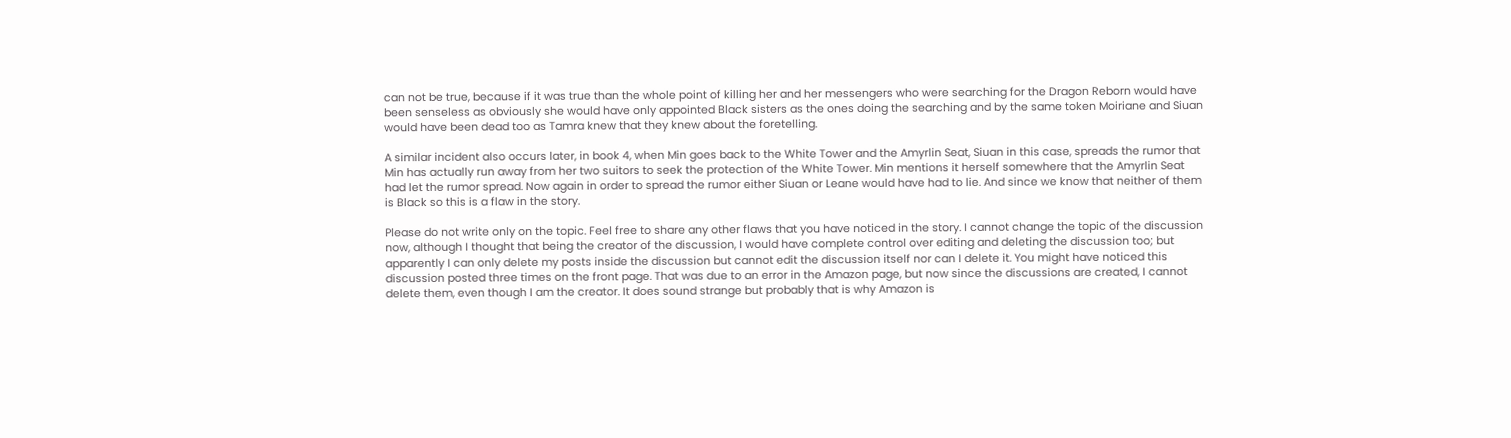can not be true, because if it was true than the whole point of killing her and her messengers who were searching for the Dragon Reborn would have been senseless as obviously she would have only appointed Black sisters as the ones doing the searching and by the same token Moiriane and Siuan would have been dead too as Tamra knew that they knew about the foretelling.

A similar incident also occurs later, in book 4, when Min goes back to the White Tower and the Amyrlin Seat, Siuan in this case, spreads the rumor that Min has actually run away from her two suitors to seek the protection of the White Tower. Min mentions it herself somewhere that the Amyrlin Seat had let the rumor spread. Now again in order to spread the rumor either Siuan or Leane would have had to lie. And since we know that neither of them is Black so this is a flaw in the story.

Please do not write only on the topic. Feel free to share any other flaws that you have noticed in the story. I cannot change the topic of the discussion now, although I thought that being the creator of the discussion, I would have complete control over editing and deleting the discussion too; but apparently I can only delete my posts inside the discussion but cannot edit the discussion itself nor can I delete it. You might have noticed this discussion posted three times on the front page. That was due to an error in the Amazon page, but now since the discussions are created, I cannot delete them, even though I am the creator. It does sound strange but probably that is why Amazon is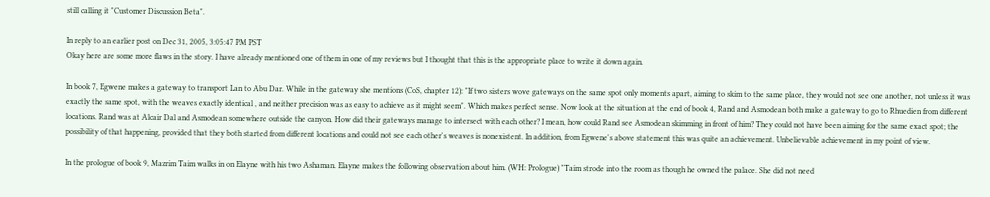still calling it "Customer Discussion Beta".

In reply to an earlier post on Dec 31, 2005, 3:05:47 PM PST
Okay here are some more flaws in the story. I have already mentioned one of them in one of my reviews but I thought that this is the appropriate place to write it down again.

In book 7, Egwene makes a gateway to transport Lan to Abu Dar. While in the gateway she mentions (CoS, chapter 12): "If two sisters wove gateways on the same spot only moments apart, aiming to skim to the same place, they would not see one another, not unless it was exactly the same spot, with the weaves exactly identical , and neither precision was as easy to achieve as it might seem". Which makes perfect sense. Now look at the situation at the end of book 4, Rand and Asmodean both make a gateway to go to Rhuedien from different locations. Rand was at Alcair Dal and Asmodean somewhere outside the canyon. How did their gateways manage to intersect with each other? I mean, how could Rand see Asmodean skimming in front of him? They could not have been aiming for the same exact spot; the possibility of that happening, provided that they both started from different locations and could not see each other's weaves is nonexistent. In addition, from Egwene's above statement this was quite an achievement. Unbelievable achievement in my point of view.

In the prologue of book 9, Mazrim Taim walks in on Elayne with his two Ashaman. Elayne makes the following observation about him. (WH: Prologue) "Taim strode into the room as though he owned the palace. She did not need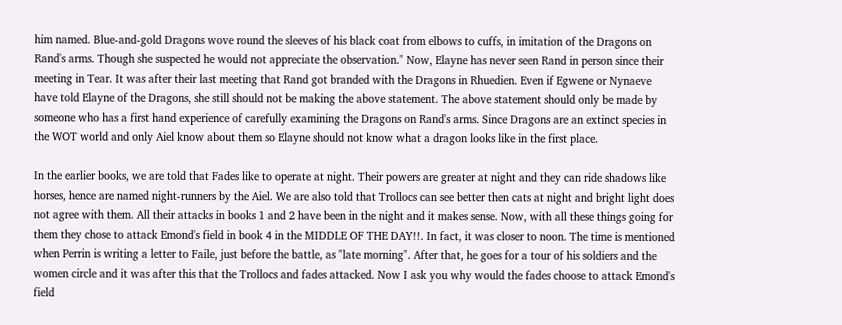him named. Blue-and-gold Dragons wove round the sleeves of his black coat from elbows to cuffs, in imitation of the Dragons on Rand's arms. Though she suspected he would not appreciate the observation." Now, Elayne has never seen Rand in person since their meeting in Tear. It was after their last meeting that Rand got branded with the Dragons in Rhuedien. Even if Egwene or Nynaeve have told Elayne of the Dragons, she still should not be making the above statement. The above statement should only be made by someone who has a first hand experience of carefully examining the Dragons on Rand's arms. Since Dragons are an extinct species in the WOT world and only Aiel know about them so Elayne should not know what a dragon looks like in the first place.

In the earlier books, we are told that Fades like to operate at night. Their powers are greater at night and they can ride shadows like horses, hence are named night-runners by the Aiel. We are also told that Trollocs can see better then cats at night and bright light does not agree with them. All their attacks in books 1 and 2 have been in the night and it makes sense. Now, with all these things going for them they chose to attack Emond's field in book 4 in the MIDDLE OF THE DAY!!. In fact, it was closer to noon. The time is mentioned when Perrin is writing a letter to Faile, just before the battle, as "late morning". After that, he goes for a tour of his soldiers and the women circle and it was after this that the Trollocs and fades attacked. Now I ask you why would the fades choose to attack Emond's field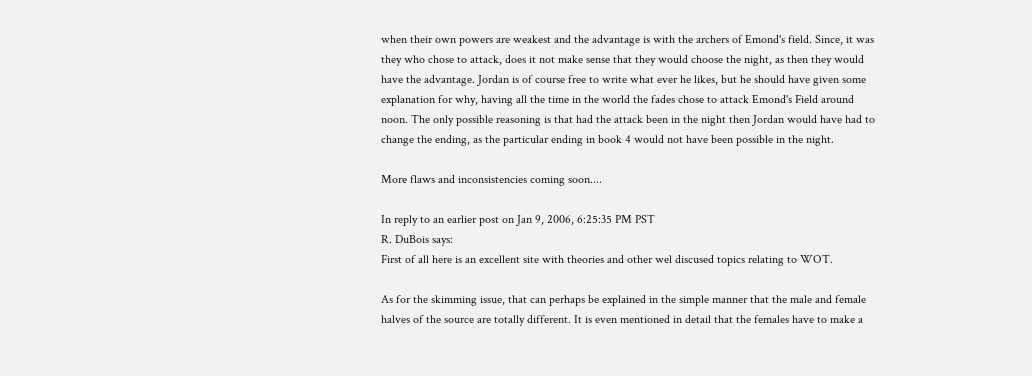when their own powers are weakest and the advantage is with the archers of Emond's field. Since, it was they who chose to attack, does it not make sense that they would choose the night, as then they would have the advantage. Jordan is of course free to write what ever he likes, but he should have given some explanation for why, having all the time in the world the fades chose to attack Emond's Field around noon. The only possible reasoning is that had the attack been in the night then Jordan would have had to change the ending, as the particular ending in book 4 would not have been possible in the night.

More flaws and inconsistencies coming soon....

In reply to an earlier post on Jan 9, 2006, 6:25:35 PM PST
R. DuBois says:
First of all here is an excellent site with theories and other wel discused topics relating to WOT.

As for the skimming issue, that can perhaps be explained in the simple manner that the male and female halves of the source are totally different. It is even mentioned in detail that the females have to make a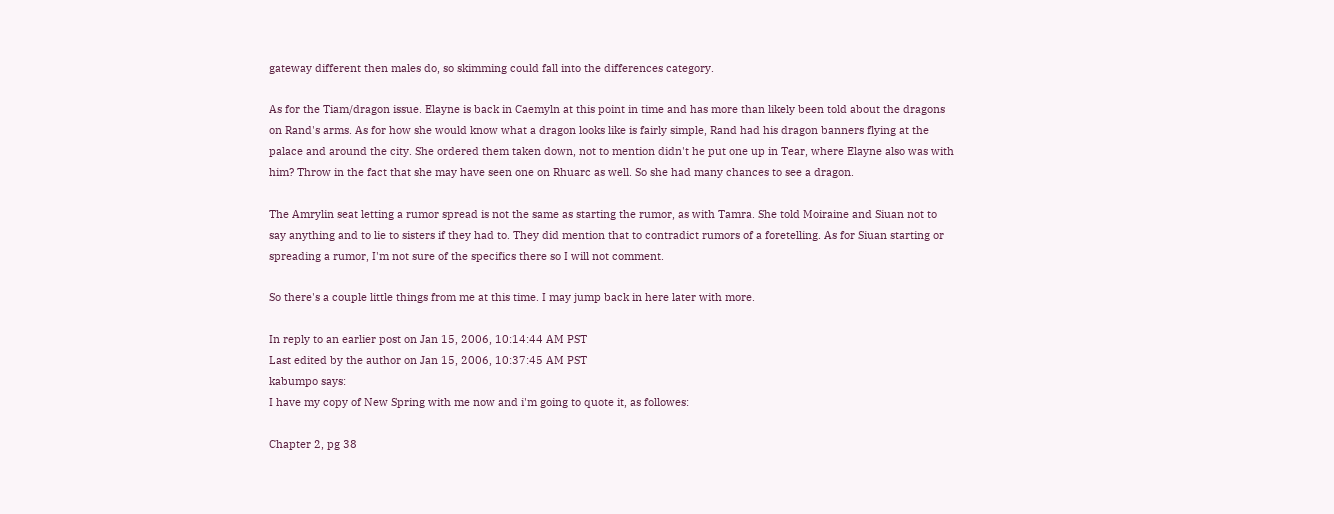gateway different then males do, so skimming could fall into the differences category.

As for the Tiam/dragon issue. Elayne is back in Caemyln at this point in time and has more than likely been told about the dragons on Rand's arms. As for how she would know what a dragon looks like is fairly simple, Rand had his dragon banners flying at the palace and around the city. She ordered them taken down, not to mention didn't he put one up in Tear, where Elayne also was with him? Throw in the fact that she may have seen one on Rhuarc as well. So she had many chances to see a dragon.

The Amrylin seat letting a rumor spread is not the same as starting the rumor, as with Tamra. She told Moiraine and Siuan not to say anything and to lie to sisters if they had to. They did mention that to contradict rumors of a foretelling. As for Siuan starting or spreading a rumor, I'm not sure of the specifics there so I will not comment.

So there's a couple little things from me at this time. I may jump back in here later with more.

In reply to an earlier post on Jan 15, 2006, 10:14:44 AM PST
Last edited by the author on Jan 15, 2006, 10:37:45 AM PST
kabumpo says:
I have my copy of New Spring with me now and i'm going to quote it, as followes:

Chapter 2, pg 38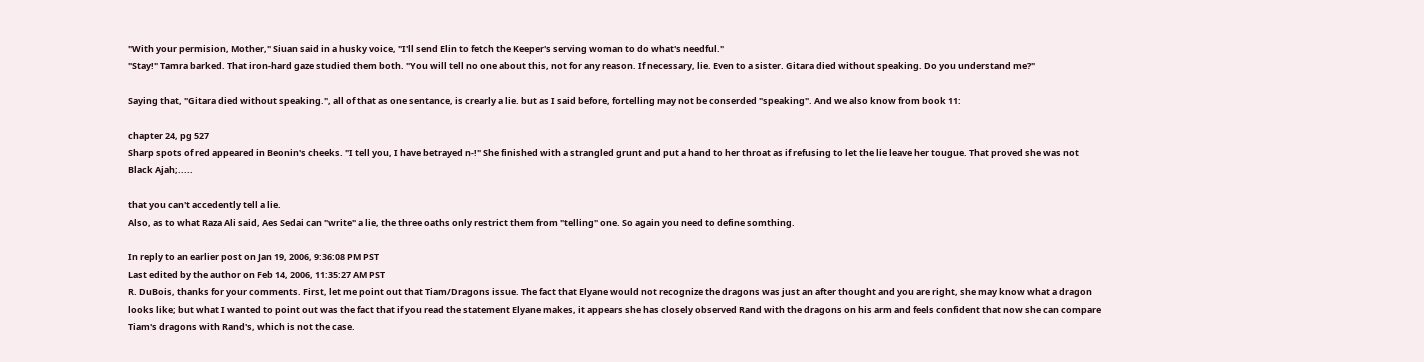"With your permision, Mother," Siuan said in a husky voice, "I'll send Elin to fetch the Keeper's serving woman to do what's needful."
"Stay!" Tamra barked. That iron-hard gaze studied them both. "You will tell no one about this, not for any reason. If necessary, lie. Even to a sister. Gitara died without speaking. Do you understand me?"

Saying that, "Gitara died without speaking.", all of that as one sentance, is crearly a lie. but as I said before, fortelling may not be conserded "speaking". And we also know from book 11:

chapter 24, pg 527
Sharp spots of red appeared in Beonin's cheeks. "I tell you, I have betrayed n-!" She finished with a strangled grunt and put a hand to her throat as if refusing to let the lie leave her tougue. That proved she was not Black Ajah;.....

that you can't accedently tell a lie.
Also, as to what Raza Ali said, Aes Sedai can "write" a lie, the three oaths only restrict them from "telling" one. So again you need to define somthing.

In reply to an earlier post on Jan 19, 2006, 9:36:08 PM PST
Last edited by the author on Feb 14, 2006, 11:35:27 AM PST
R. DuBois, thanks for your comments. First, let me point out that Tiam/Dragons issue. The fact that Elyane would not recognize the dragons was just an after thought and you are right, she may know what a dragon looks like; but what I wanted to point out was the fact that if you read the statement Elyane makes, it appears she has closely observed Rand with the dragons on his arm and feels confident that now she can compare Tiam's dragons with Rand's, which is not the case.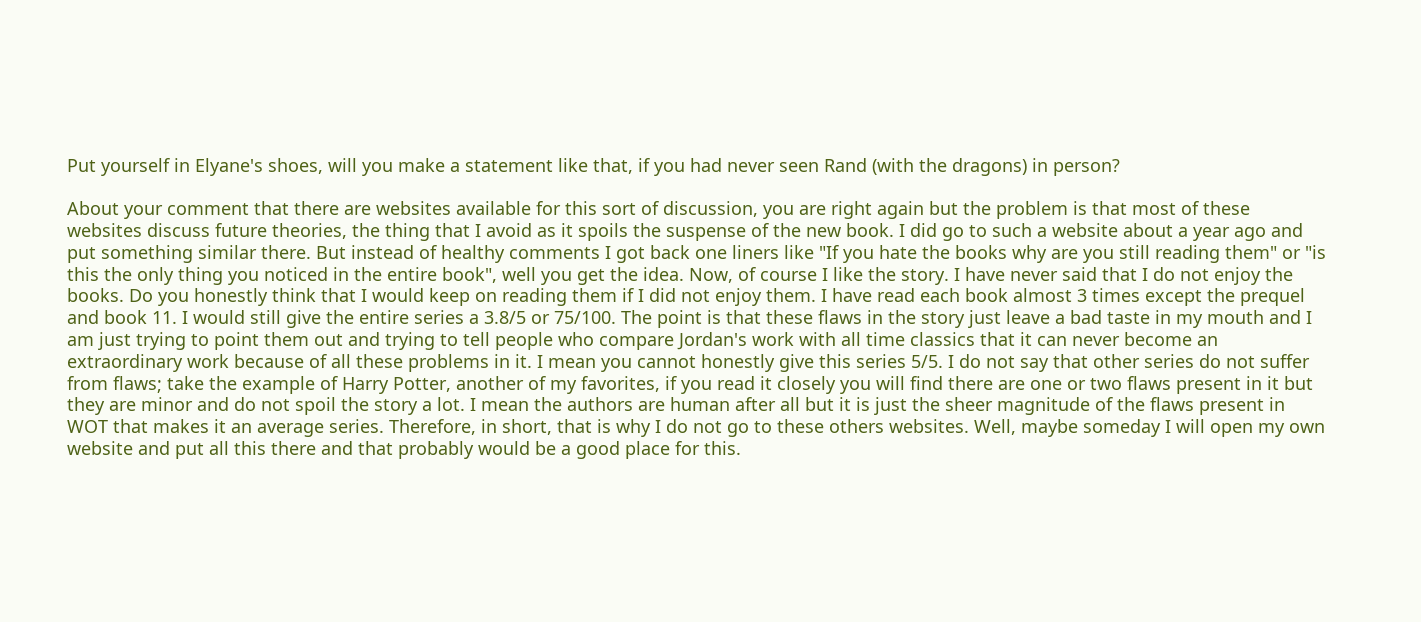Put yourself in Elyane's shoes, will you make a statement like that, if you had never seen Rand (with the dragons) in person?

About your comment that there are websites available for this sort of discussion, you are right again but the problem is that most of these websites discuss future theories, the thing that I avoid as it spoils the suspense of the new book. I did go to such a website about a year ago and put something similar there. But instead of healthy comments I got back one liners like "If you hate the books why are you still reading them" or "is this the only thing you noticed in the entire book", well you get the idea. Now, of course I like the story. I have never said that I do not enjoy the books. Do you honestly think that I would keep on reading them if I did not enjoy them. I have read each book almost 3 times except the prequel and book 11. I would still give the entire series a 3.8/5 or 75/100. The point is that these flaws in the story just leave a bad taste in my mouth and I am just trying to point them out and trying to tell people who compare Jordan's work with all time classics that it can never become an extraordinary work because of all these problems in it. I mean you cannot honestly give this series 5/5. I do not say that other series do not suffer from flaws; take the example of Harry Potter, another of my favorites, if you read it closely you will find there are one or two flaws present in it but they are minor and do not spoil the story a lot. I mean the authors are human after all but it is just the sheer magnitude of the flaws present in WOT that makes it an average series. Therefore, in short, that is why I do not go to these others websites. Well, maybe someday I will open my own website and put all this there and that probably would be a good place for this.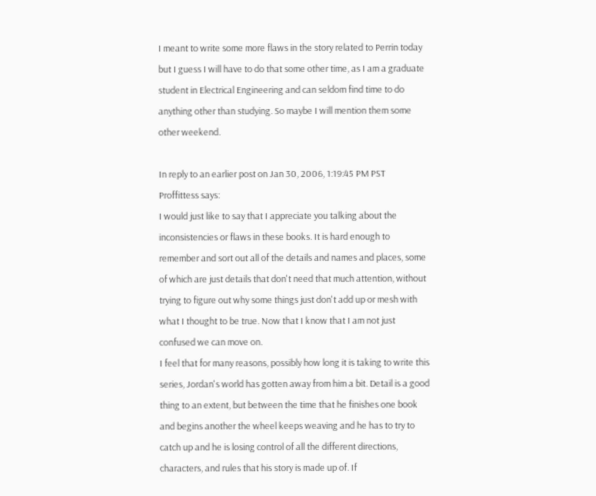I meant to write some more flaws in the story related to Perrin today but I guess I will have to do that some other time, as I am a graduate student in Electrical Engineering and can seldom find time to do anything other than studying. So maybe I will mention them some other weekend.

In reply to an earlier post on Jan 30, 2006, 1:19:45 PM PST
Proffittess says:
I would just like to say that I appreciate you talking about the inconsistencies or flaws in these books. It is hard enough to remember and sort out all of the details and names and places, some of which are just details that don't need that much attention, without trying to figure out why some things just don't add up or mesh with what I thought to be true. Now that I know that I am not just confused we can move on.
I feel that for many reasons, possibly how long it is taking to write this series, Jordan's world has gotten away from him a bit. Detail is a good thing to an extent, but between the time that he finishes one book and begins another the wheel keeps weaving and he has to try to catch up and he is losing control of all the different directions, characters, and rules that his story is made up of. If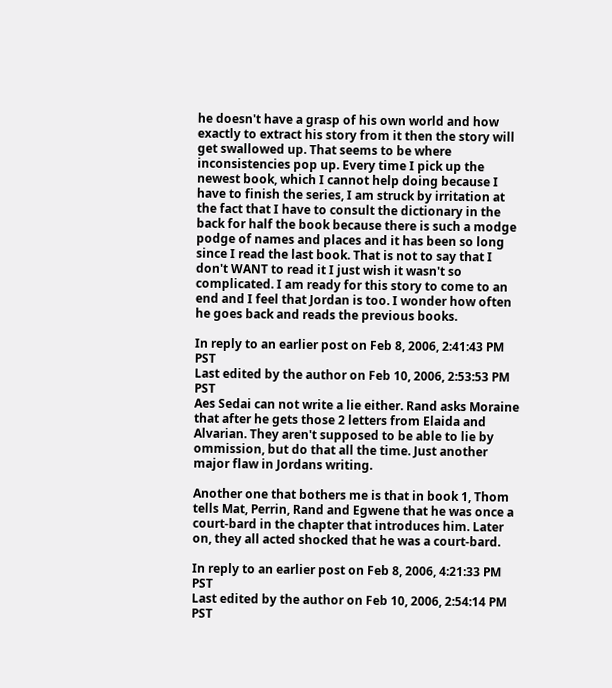he doesn't have a grasp of his own world and how exactly to extract his story from it then the story will get swallowed up. That seems to be where inconsistencies pop up. Every time I pick up the newest book, which I cannot help doing because I have to finish the series, I am struck by irritation at the fact that I have to consult the dictionary in the back for half the book because there is such a modge podge of names and places and it has been so long since I read the last book. That is not to say that I don't WANT to read it I just wish it wasn't so complicated. I am ready for this story to come to an end and I feel that Jordan is too. I wonder how often he goes back and reads the previous books.

In reply to an earlier post on Feb 8, 2006, 2:41:43 PM PST
Last edited by the author on Feb 10, 2006, 2:53:53 PM PST
Aes Sedai can not write a lie either. Rand asks Moraine that after he gets those 2 letters from Elaida and Alvarian. They aren't supposed to be able to lie by ommission, but do that all the time. Just another major flaw in Jordans writing.

Another one that bothers me is that in book 1, Thom tells Mat, Perrin, Rand and Egwene that he was once a court-bard in the chapter that introduces him. Later on, they all acted shocked that he was a court-bard.

In reply to an earlier post on Feb 8, 2006, 4:21:33 PM PST
Last edited by the author on Feb 10, 2006, 2:54:14 PM PST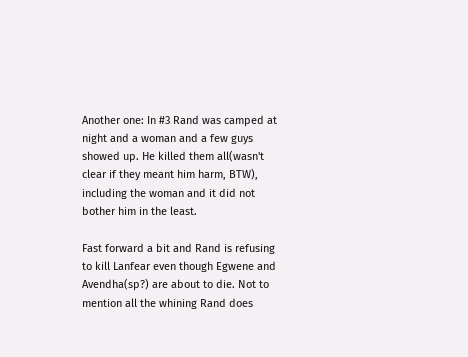Another one: In #3 Rand was camped at night and a woman and a few guys showed up. He killed them all(wasn't clear if they meant him harm, BTW), including the woman and it did not bother him in the least.

Fast forward a bit and Rand is refusing to kill Lanfear even though Egwene and Avendha(sp?) are about to die. Not to mention all the whining Rand does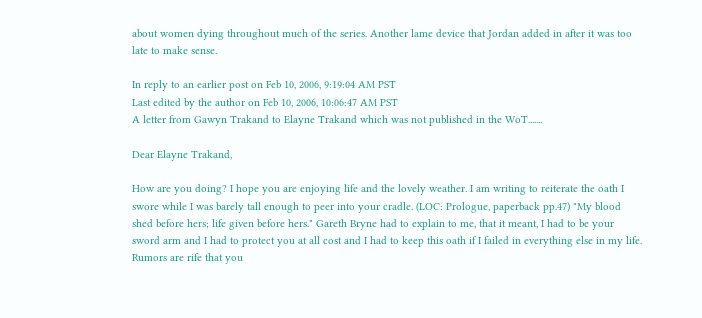about women dying throughout much of the series. Another lame device that Jordan added in after it was too late to make sense.

In reply to an earlier post on Feb 10, 2006, 9:19:04 AM PST
Last edited by the author on Feb 10, 2006, 10:06:47 AM PST
A letter from Gawyn Trakand to Elayne Trakand which was not published in the WoT.......

Dear Elayne Trakand,

How are you doing? I hope you are enjoying life and the lovely weather. I am writing to reiterate the oath I swore while I was barely tall enough to peer into your cradle. (LOC: Prologue, paperback pp.47) "My blood shed before hers; life given before hers." Gareth Bryne had to explain to me, that it meant, I had to be your sword arm and I had to protect you at all cost and I had to keep this oath if I failed in everything else in my life. Rumors are rife that you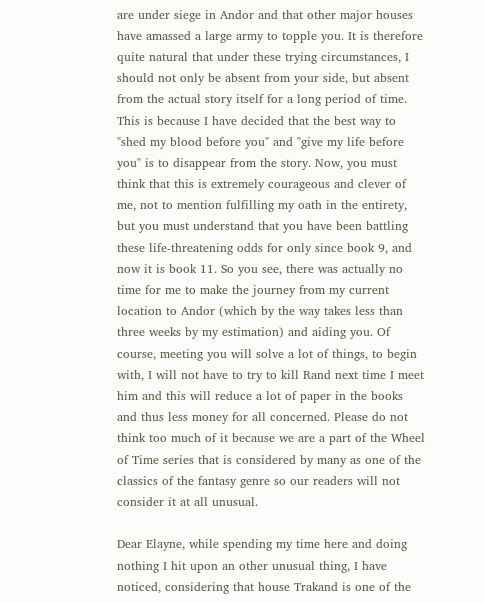are under siege in Andor and that other major houses have amassed a large army to topple you. It is therefore quite natural that under these trying circumstances, I should not only be absent from your side, but absent from the actual story itself for a long period of time. This is because I have decided that the best way to "shed my blood before you" and "give my life before you" is to disappear from the story. Now, you must think that this is extremely courageous and clever of me, not to mention fulfilling my oath in the entirety, but you must understand that you have been battling these life-threatening odds for only since book 9, and now it is book 11. So you see, there was actually no time for me to make the journey from my current location to Andor (which by the way takes less than three weeks by my estimation) and aiding you. Of course, meeting you will solve a lot of things, to begin with, I will not have to try to kill Rand next time I meet him and this will reduce a lot of paper in the books and thus less money for all concerned. Please do not think too much of it because we are a part of the Wheel of Time series that is considered by many as one of the classics of the fantasy genre so our readers will not consider it at all unusual.

Dear Elayne, while spending my time here and doing nothing I hit upon an other unusual thing, I have noticed, considering that house Trakand is one of the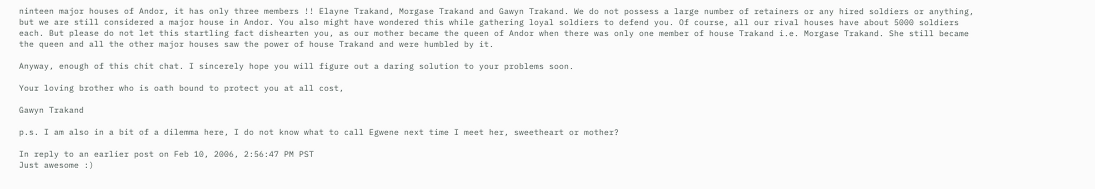ninteen major houses of Andor, it has only three members !! Elayne Trakand, Morgase Trakand and Gawyn Trakand. We do not possess a large number of retainers or any hired soldiers or anything, but we are still considered a major house in Andor. You also might have wondered this while gathering loyal soldiers to defend you. Of course, all our rival houses have about 5000 soldiers each. But please do not let this startling fact dishearten you, as our mother became the queen of Andor when there was only one member of house Trakand i.e. Morgase Trakand. She still became the queen and all the other major houses saw the power of house Trakand and were humbled by it.

Anyway, enough of this chit chat. I sincerely hope you will figure out a daring solution to your problems soon.

Your loving brother who is oath bound to protect you at all cost,

Gawyn Trakand

p.s. I am also in a bit of a dilemma here, I do not know what to call Egwene next time I meet her, sweetheart or mother?

In reply to an earlier post on Feb 10, 2006, 2:56:47 PM PST
Just awesome :)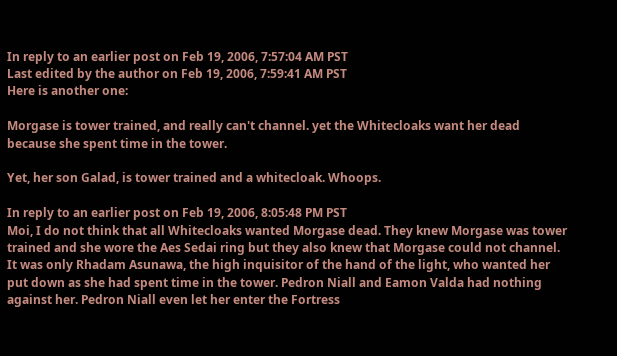In reply to an earlier post on Feb 19, 2006, 7:57:04 AM PST
Last edited by the author on Feb 19, 2006, 7:59:41 AM PST
Here is another one:

Morgase is tower trained, and really can't channel. yet the Whitecloaks want her dead because she spent time in the tower.

Yet, her son Galad, is tower trained and a whitecloak. Whoops.

In reply to an earlier post on Feb 19, 2006, 8:05:48 PM PST
Moi, I do not think that all Whitecloaks wanted Morgase dead. They knew Morgase was tower trained and she wore the Aes Sedai ring but they also knew that Morgase could not channel. It was only Rhadam Asunawa, the high inquisitor of the hand of the light, who wanted her put down as she had spent time in the tower. Pedron Niall and Eamon Valda had nothing against her. Pedron Niall even let her enter the Fortress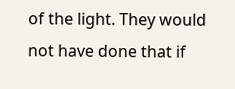of the light. They would not have done that if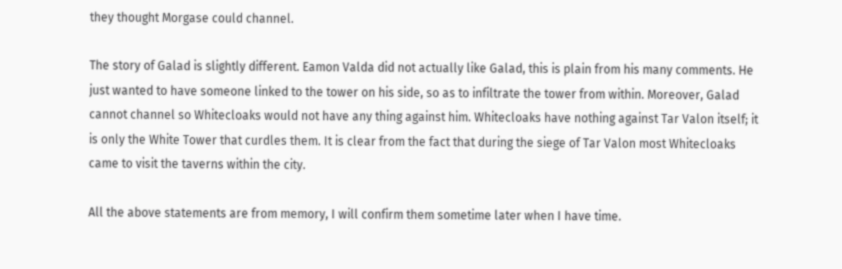they thought Morgase could channel.

The story of Galad is slightly different. Eamon Valda did not actually like Galad, this is plain from his many comments. He just wanted to have someone linked to the tower on his side, so as to infiltrate the tower from within. Moreover, Galad cannot channel so Whitecloaks would not have any thing against him. Whitecloaks have nothing against Tar Valon itself; it is only the White Tower that curdles them. It is clear from the fact that during the siege of Tar Valon most Whitecloaks came to visit the taverns within the city.

All the above statements are from memory, I will confirm them sometime later when I have time.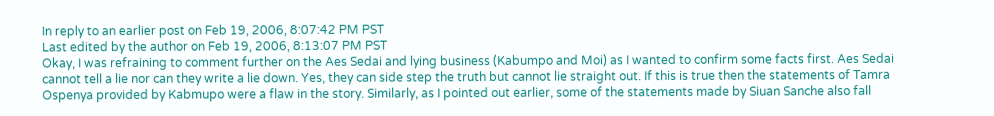In reply to an earlier post on Feb 19, 2006, 8:07:42 PM PST
Last edited by the author on Feb 19, 2006, 8:13:07 PM PST
Okay, I was refraining to comment further on the Aes Sedai and lying business (Kabumpo and Moi) as I wanted to confirm some facts first. Aes Sedai cannot tell a lie nor can they write a lie down. Yes, they can side step the truth but cannot lie straight out. If this is true then the statements of Tamra Ospenya provided by Kabmupo were a flaw in the story. Similarly, as I pointed out earlier, some of the statements made by Siuan Sanche also fall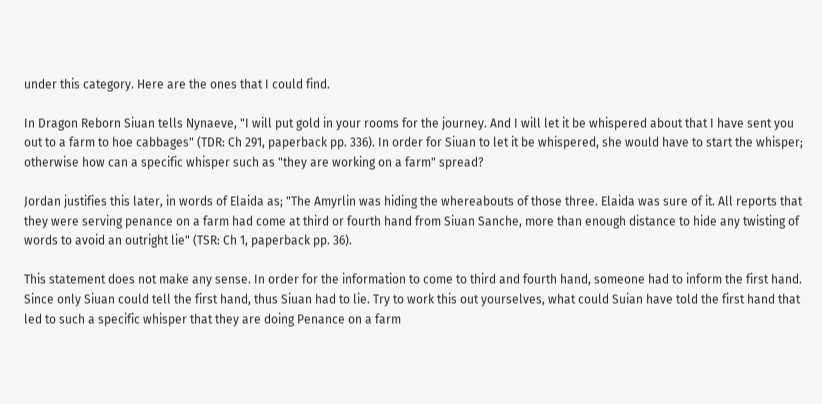under this category. Here are the ones that I could find.

In Dragon Reborn Siuan tells Nynaeve, "I will put gold in your rooms for the journey. And I will let it be whispered about that I have sent you out to a farm to hoe cabbages" (TDR: Ch 291, paperback pp. 336). In order for Siuan to let it be whispered, she would have to start the whisper; otherwise how can a specific whisper such as "they are working on a farm" spread?

Jordan justifies this later, in words of Elaida as; "The Amyrlin was hiding the whereabouts of those three. Elaida was sure of it. All reports that they were serving penance on a farm had come at third or fourth hand from Siuan Sanche, more than enough distance to hide any twisting of words to avoid an outright lie" (TSR: Ch 1, paperback pp. 36).

This statement does not make any sense. In order for the information to come to third and fourth hand, someone had to inform the first hand. Since only Siuan could tell the first hand, thus Siuan had to lie. Try to work this out yourselves, what could Suian have told the first hand that led to such a specific whisper that they are doing Penance on a farm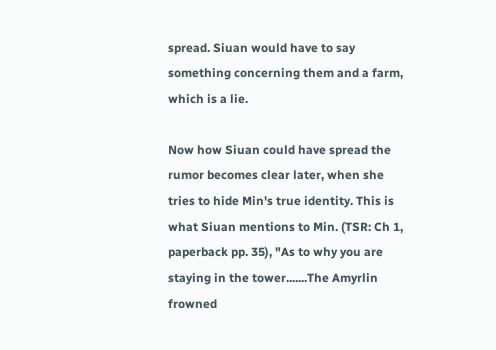spread. Siuan would have to say something concerning them and a farm, which is a lie.

Now how Siuan could have spread the rumor becomes clear later, when she tries to hide Min's true identity. This is what Siuan mentions to Min. (TSR: Ch 1, paperback pp. 35), "As to why you are staying in the tower.......The Amyrlin frowned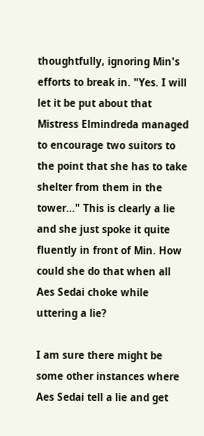thoughtfully, ignoring Min's efforts to break in. "Yes. I will let it be put about that Mistress Elmindreda managed to encourage two suitors to the point that she has to take shelter from them in the tower..." This is clearly a lie and she just spoke it quite fluently in front of Min. How could she do that when all Aes Sedai choke while uttering a lie?

I am sure there might be some other instances where Aes Sedai tell a lie and get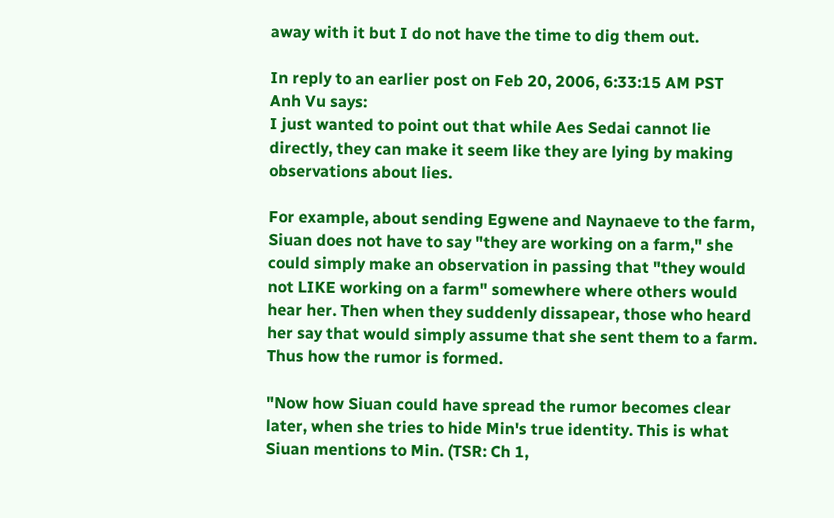away with it but I do not have the time to dig them out.

In reply to an earlier post on Feb 20, 2006, 6:33:15 AM PST
Anh Vu says:
I just wanted to point out that while Aes Sedai cannot lie directly, they can make it seem like they are lying by making observations about lies.

For example, about sending Egwene and Naynaeve to the farm, Siuan does not have to say "they are working on a farm," she could simply make an observation in passing that "they would not LIKE working on a farm" somewhere where others would hear her. Then when they suddenly dissapear, those who heard her say that would simply assume that she sent them to a farm. Thus how the rumor is formed.

"Now how Siuan could have spread the rumor becomes clear later, when she tries to hide Min's true identity. This is what Siuan mentions to Min. (TSR: Ch 1,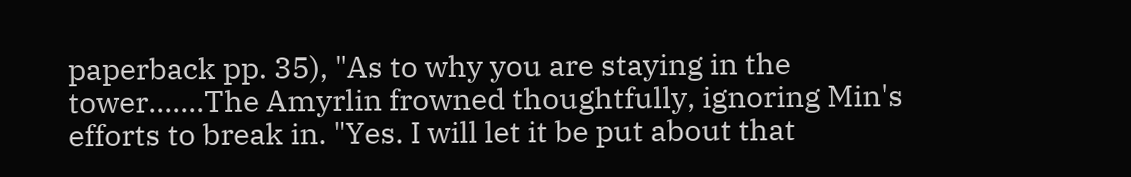paperback pp. 35), "As to why you are staying in the tower.......The Amyrlin frowned thoughtfully, ignoring Min's efforts to break in. "Yes. I will let it be put about that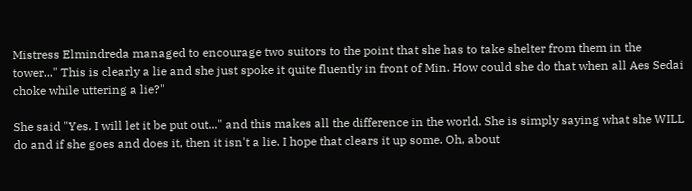Mistress Elmindreda managed to encourage two suitors to the point that she has to take shelter from them in the tower..." This is clearly a lie and she just spoke it quite fluently in front of Min. How could she do that when all Aes Sedai choke while uttering a lie?"

She said "Yes. I will let it be put out..." and this makes all the difference in the world. She is simply saying what she WILL do and if she goes and does it, then it isn't a lie. I hope that clears it up some. Oh, about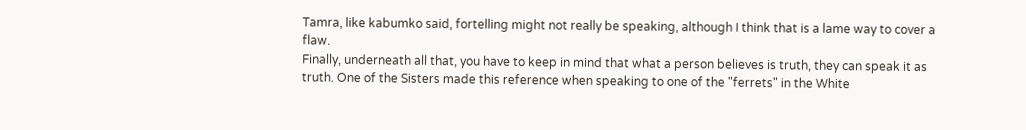Tamra, like kabumko said, fortelling might not really be speaking, although I think that is a lame way to cover a flaw.
Finally, underneath all that, you have to keep in mind that what a person believes is truth, they can speak it as truth. One of the Sisters made this reference when speaking to one of the "ferrets" in the White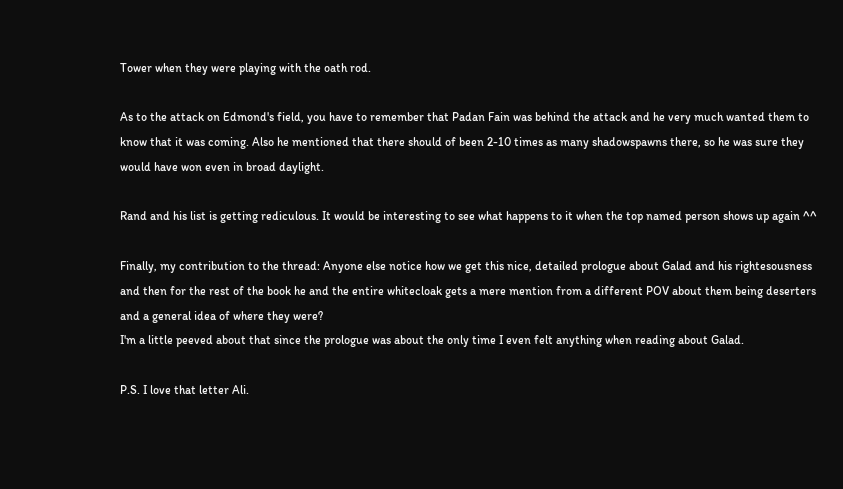Tower when they were playing with the oath rod.

As to the attack on Edmond's field, you have to remember that Padan Fain was behind the attack and he very much wanted them to know that it was coming. Also he mentioned that there should of been 2-10 times as many shadowspawns there, so he was sure they would have won even in broad daylight.

Rand and his list is getting rediculous. It would be interesting to see what happens to it when the top named person shows up again ^^

Finally, my contribution to the thread: Anyone else notice how we get this nice, detailed prologue about Galad and his rightesousness and then for the rest of the book he and the entire whitecloak gets a mere mention from a different POV about them being deserters and a general idea of where they were?
I'm a little peeved about that since the prologue was about the only time I even felt anything when reading about Galad.

P.S. I love that letter Ali.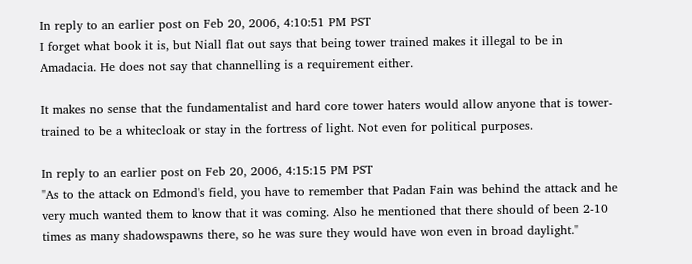In reply to an earlier post on Feb 20, 2006, 4:10:51 PM PST
I forget what book it is, but Niall flat out says that being tower trained makes it illegal to be in Amadacia. He does not say that channelling is a requirement either.

It makes no sense that the fundamentalist and hard core tower haters would allow anyone that is tower-trained to be a whitecloak or stay in the fortress of light. Not even for political purposes.

In reply to an earlier post on Feb 20, 2006, 4:15:15 PM PST
"As to the attack on Edmond's field, you have to remember that Padan Fain was behind the attack and he very much wanted them to know that it was coming. Also he mentioned that there should of been 2-10 times as many shadowspawns there, so he was sure they would have won even in broad daylight."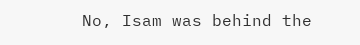No, Isam was behind the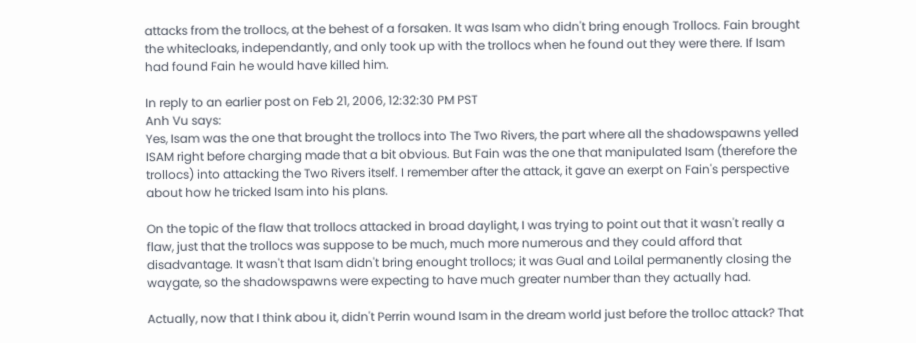attacks from the trollocs, at the behest of a forsaken. It was Isam who didn't bring enough Trollocs. Fain brought the whitecloaks, independantly, and only took up with the trollocs when he found out they were there. If Isam had found Fain he would have killed him.

In reply to an earlier post on Feb 21, 2006, 12:32:30 PM PST
Anh Vu says:
Yes, Isam was the one that brought the trollocs into The Two Rivers, the part where all the shadowspawns yelled ISAM right before charging made that a bit obvious. But Fain was the one that manipulated Isam (therefore the trollocs) into attacking the Two Rivers itself. I remember after the attack, it gave an exerpt on Fain's perspective about how he tricked Isam into his plans.

On the topic of the flaw that trollocs attacked in broad daylight, I was trying to point out that it wasn't really a flaw, just that the trollocs was suppose to be much, much more numerous and they could afford that disadvantage. It wasn't that Isam didn't bring enought trollocs; it was Gual and Loilal permanently closing the waygate, so the shadowspawns were expecting to have much greater number than they actually had.

Actually, now that I think abou it, didn't Perrin wound Isam in the dream world just before the trolloc attack? That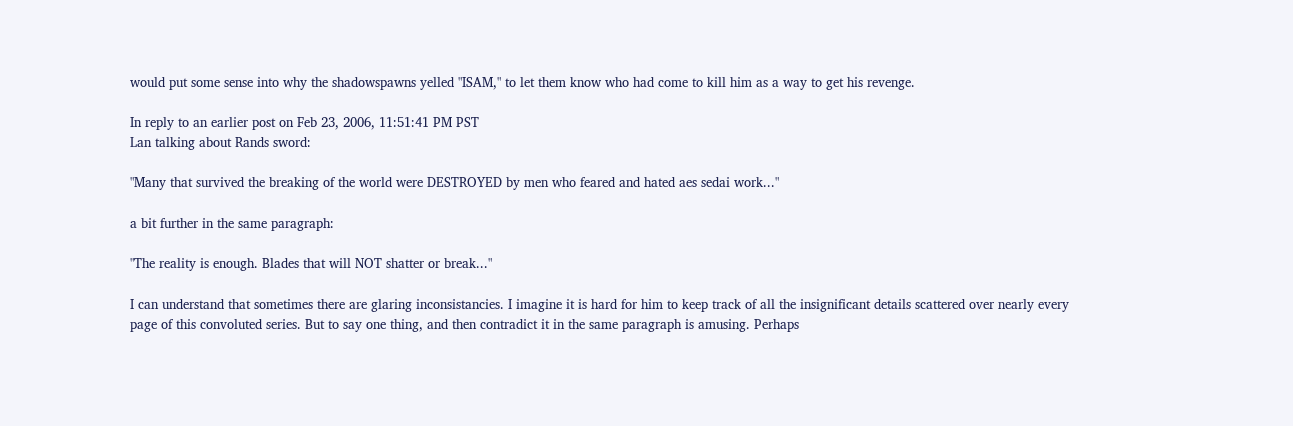would put some sense into why the shadowspawns yelled "ISAM," to let them know who had come to kill him as a way to get his revenge.

In reply to an earlier post on Feb 23, 2006, 11:51:41 PM PST
Lan talking about Rands sword:

"Many that survived the breaking of the world were DESTROYED by men who feared and hated aes sedai work..."

a bit further in the same paragraph:

"The reality is enough. Blades that will NOT shatter or break..."

I can understand that sometimes there are glaring inconsistancies. I imagine it is hard for him to keep track of all the insignificant details scattered over nearly every page of this convoluted series. But to say one thing, and then contradict it in the same paragraph is amusing. Perhaps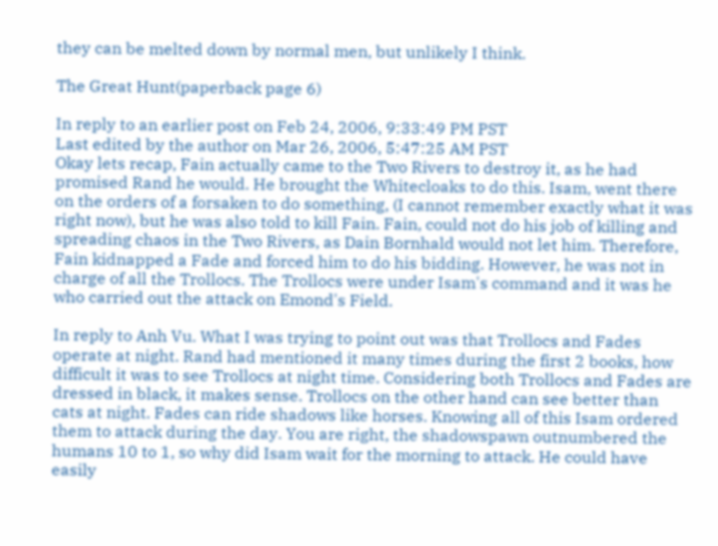they can be melted down by normal men, but unlikely I think.

The Great Hunt(paperback page 6)

In reply to an earlier post on Feb 24, 2006, 9:33:49 PM PST
Last edited by the author on Mar 26, 2006, 5:47:25 AM PST
Okay lets recap, Fain actually came to the Two Rivers to destroy it, as he had promised Rand he would. He brought the Whitecloaks to do this. Isam, went there on the orders of a forsaken to do something, (I cannot remember exactly what it was right now), but he was also told to kill Fain. Fain, could not do his job of killing and spreading chaos in the Two Rivers, as Dain Bornhald would not let him. Therefore, Fain kidnapped a Fade and forced him to do his bidding. However, he was not in charge of all the Trollocs. The Trollocs were under Isam's command and it was he who carried out the attack on Emond's Field.

In reply to Anh Vu. What I was trying to point out was that Trollocs and Fades operate at night. Rand had mentioned it many times during the first 2 books, how difficult it was to see Trollocs at night time. Considering both Trollocs and Fades are dressed in black, it makes sense. Trollocs on the other hand can see better than cats at night. Fades can ride shadows like horses. Knowing all of this Isam ordered them to attack during the day. You are right, the shadowspawn outnumbered the humans 10 to 1, so why did Isam wait for the morning to attack. He could have easily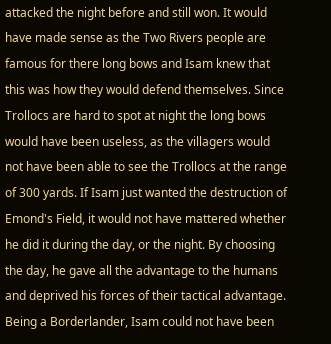attacked the night before and still won. It would have made sense as the Two Rivers people are famous for there long bows and Isam knew that this was how they would defend themselves. Since Trollocs are hard to spot at night the long bows would have been useless, as the villagers would not have been able to see the Trollocs at the range of 300 yards. If Isam just wanted the destruction of Emond's Field, it would not have mattered whether he did it during the day, or the night. By choosing the day, he gave all the advantage to the humans and deprived his forces of their tactical advantage. Being a Borderlander, Isam could not have been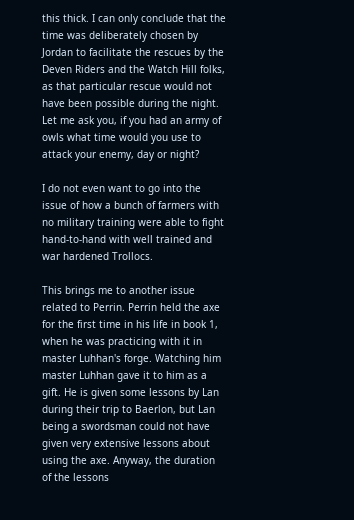this thick. I can only conclude that the time was deliberately chosen by Jordan to facilitate the rescues by the Deven Riders and the Watch Hill folks, as that particular rescue would not have been possible during the night. Let me ask you, if you had an army of owls what time would you use to attack your enemy, day or night?

I do not even want to go into the issue of how a bunch of farmers with no military training were able to fight hand-to-hand with well trained and war hardened Trollocs.

This brings me to another issue related to Perrin. Perrin held the axe for the first time in his life in book 1, when he was practicing with it in master Luhhan's forge. Watching him master Luhhan gave it to him as a gift. He is given some lessons by Lan during their trip to Baerlon, but Lan being a swordsman could not have given very extensive lessons about using the axe. Anyway, the duration of the lessons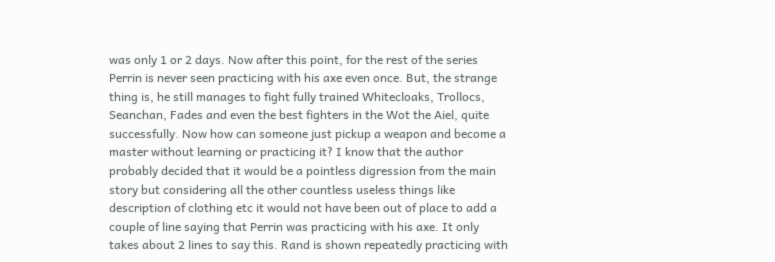was only 1 or 2 days. Now after this point, for the rest of the series Perrin is never seen practicing with his axe even once. But, the strange thing is, he still manages to fight fully trained Whitecloaks, Trollocs, Seanchan, Fades and even the best fighters in the Wot the Aiel, quite successfully. Now how can someone just pickup a weapon and become a master without learning or practicing it? I know that the author probably decided that it would be a pointless digression from the main story but considering all the other countless useless things like description of clothing etc it would not have been out of place to add a couple of line saying that Perrin was practicing with his axe. It only takes about 2 lines to say this. Rand is shown repeatedly practicing with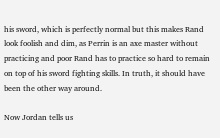his sword, which is perfectly normal but this makes Rand look foolish and dim, as Perrin is an axe master without practicing and poor Rand has to practice so hard to remain on top of his sword fighting skills. In truth, it should have been the other way around.

Now Jordan tells us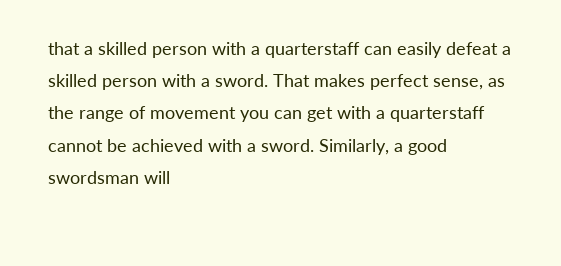that a skilled person with a quarterstaff can easily defeat a skilled person with a sword. That makes perfect sense, as the range of movement you can get with a quarterstaff cannot be achieved with a sword. Similarly, a good swordsman will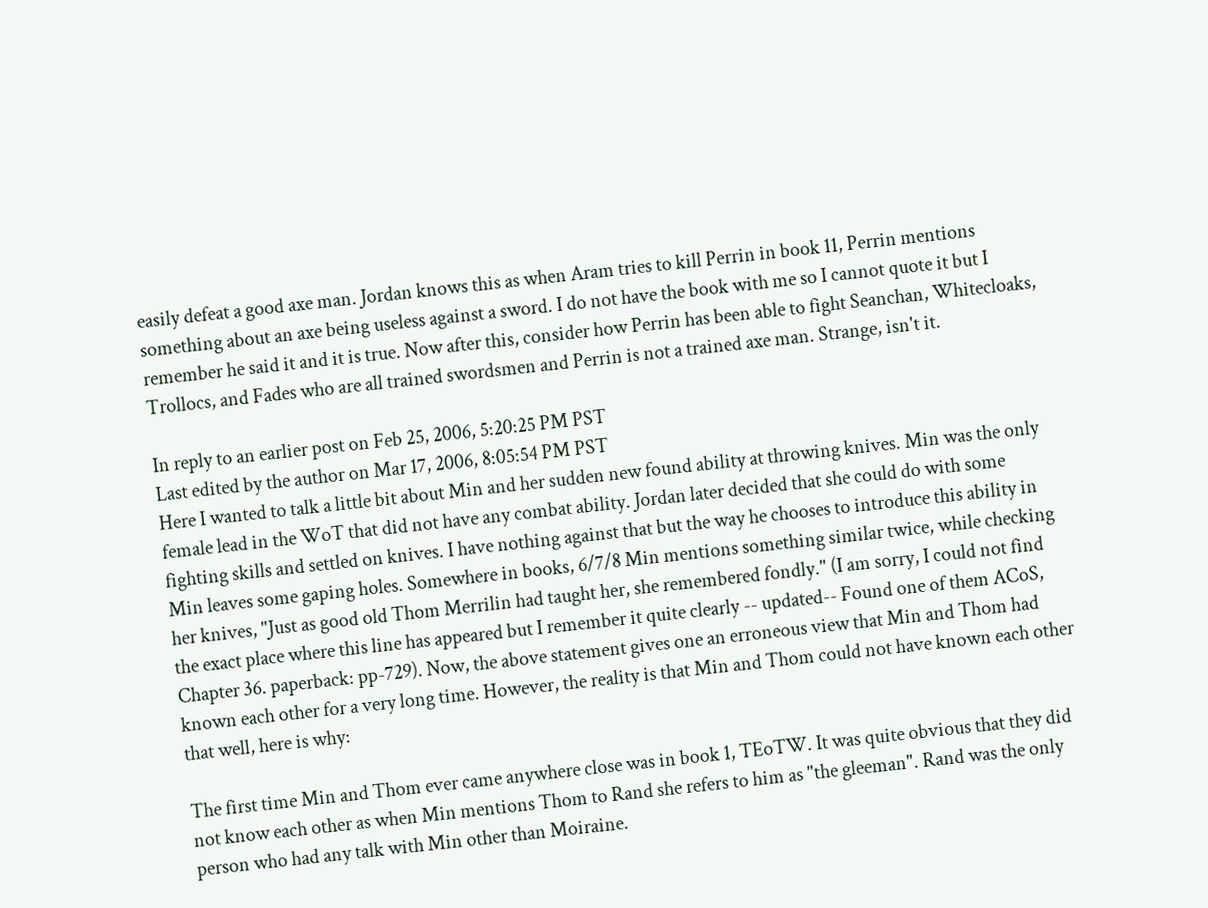easily defeat a good axe man. Jordan knows this as when Aram tries to kill Perrin in book 11, Perrin mentions something about an axe being useless against a sword. I do not have the book with me so I cannot quote it but I remember he said it and it is true. Now after this, consider how Perrin has been able to fight Seanchan, Whitecloaks, Trollocs, and Fades who are all trained swordsmen and Perrin is not a trained axe man. Strange, isn't it.

In reply to an earlier post on Feb 25, 2006, 5:20:25 PM PST
Last edited by the author on Mar 17, 2006, 8:05:54 PM PST
Here I wanted to talk a little bit about Min and her sudden new found ability at throwing knives. Min was the only female lead in the WoT that did not have any combat ability. Jordan later decided that she could do with some fighting skills and settled on knives. I have nothing against that but the way he chooses to introduce this ability in Min leaves some gaping holes. Somewhere in books, 6/7/8 Min mentions something similar twice, while checking her knives, "Just as good old Thom Merrilin had taught her, she remembered fondly." (I am sorry, I could not find the exact place where this line has appeared but I remember it quite clearly -- updated-- Found one of them ACoS, Chapter 36. paperback: pp-729). Now, the above statement gives one an erroneous view that Min and Thom had known each other for a very long time. However, the reality is that Min and Thom could not have known each other that well, here is why:

The first time Min and Thom ever came anywhere close was in book 1, TEoTW. It was quite obvious that they did not know each other as when Min mentions Thom to Rand she refers to him as "the gleeman". Rand was the only person who had any talk with Min other than Moiraine.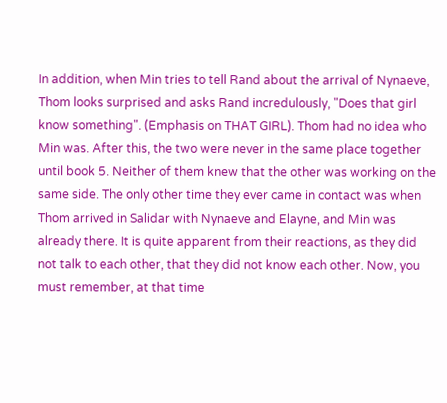In addition, when Min tries to tell Rand about the arrival of Nynaeve, Thom looks surprised and asks Rand incredulously, "Does that girl know something". (Emphasis on THAT GIRL). Thom had no idea who Min was. After this, the two were never in the same place together until book 5. Neither of them knew that the other was working on the same side. The only other time they ever came in contact was when Thom arrived in Salidar with Nynaeve and Elayne, and Min was already there. It is quite apparent from their reactions, as they did not talk to each other, that they did not know each other. Now, you must remember, at that time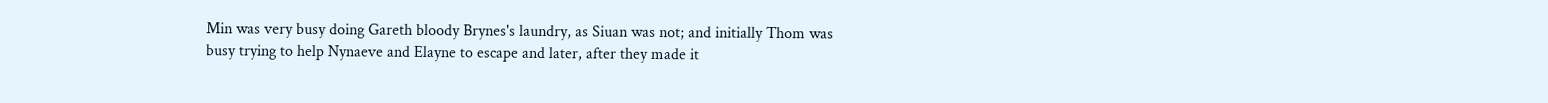Min was very busy doing Gareth bloody Brynes's laundry, as Siuan was not; and initially Thom was busy trying to help Nynaeve and Elayne to escape and later, after they made it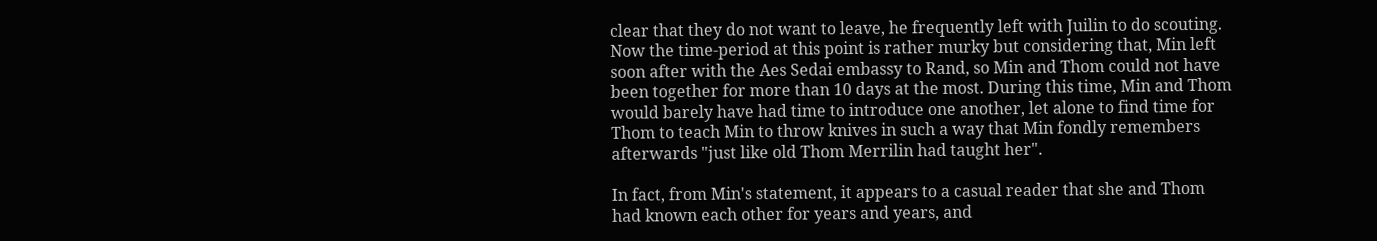clear that they do not want to leave, he frequently left with Juilin to do scouting. Now the time-period at this point is rather murky but considering that, Min left soon after with the Aes Sedai embassy to Rand, so Min and Thom could not have been together for more than 10 days at the most. During this time, Min and Thom would barely have had time to introduce one another, let alone to find time for Thom to teach Min to throw knives in such a way that Min fondly remembers afterwards "just like old Thom Merrilin had taught her".

In fact, from Min's statement, it appears to a casual reader that she and Thom had known each other for years and years, and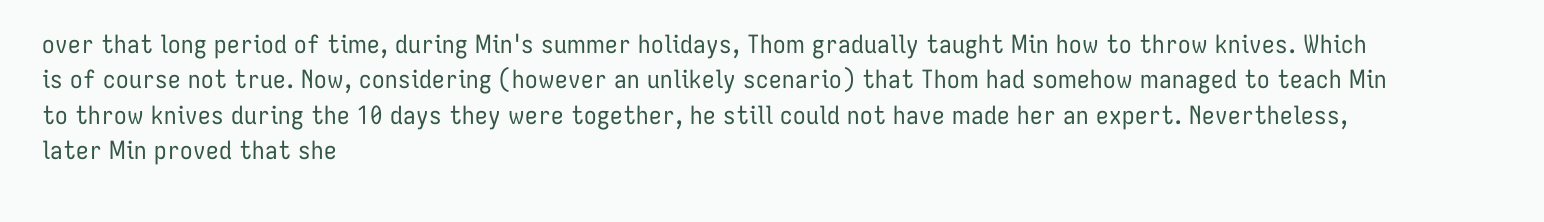over that long period of time, during Min's summer holidays, Thom gradually taught Min how to throw knives. Which is of course not true. Now, considering (however an unlikely scenario) that Thom had somehow managed to teach Min to throw knives during the 10 days they were together, he still could not have made her an expert. Nevertheless, later Min proved that she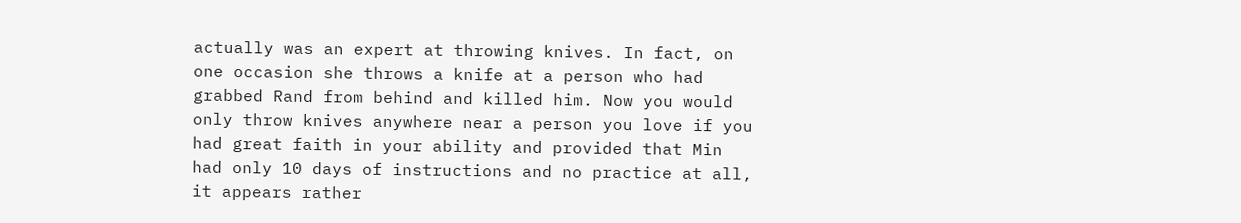actually was an expert at throwing knives. In fact, on one occasion she throws a knife at a person who had grabbed Rand from behind and killed him. Now you would only throw knives anywhere near a person you love if you had great faith in your ability and provided that Min had only 10 days of instructions and no practice at all, it appears rather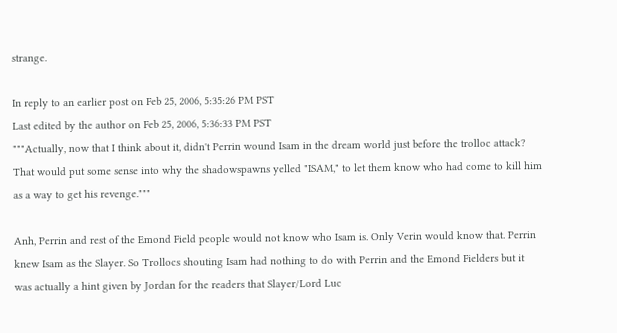strange.

In reply to an earlier post on Feb 25, 2006, 5:35:26 PM PST
Last edited by the author on Feb 25, 2006, 5:36:33 PM PST
"""Actually, now that I think about it, didn't Perrin wound Isam in the dream world just before the trolloc attack? That would put some sense into why the shadowspawns yelled "ISAM," to let them know who had come to kill him as a way to get his revenge."""

Anh, Perrin and rest of the Emond Field people would not know who Isam is. Only Verin would know that. Perrin knew Isam as the Slayer. So Trollocs shouting Isam had nothing to do with Perrin and the Emond Fielders but it was actually a hint given by Jordan for the readers that Slayer/Lord Luc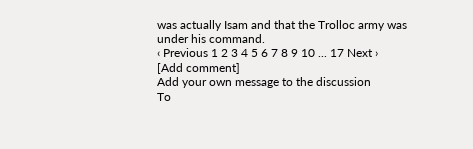was actually Isam and that the Trolloc army was under his command.
‹ Previous 1 2 3 4 5 6 7 8 9 10 ... 17 Next ›
[Add comment]
Add your own message to the discussion
To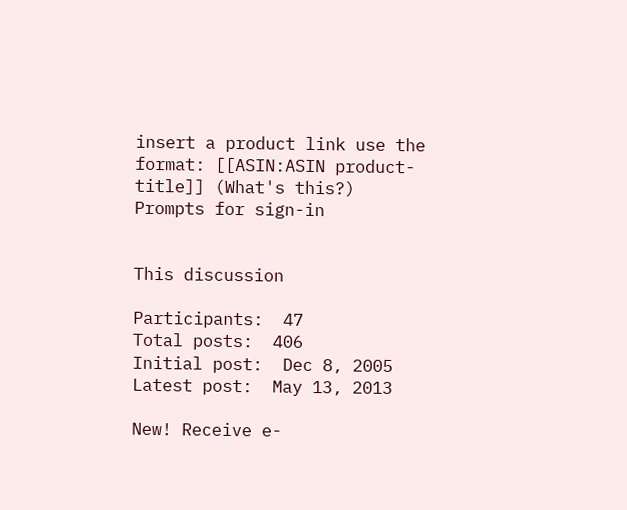insert a product link use the format: [[ASIN:ASIN product-title]] (What's this?)
Prompts for sign-in


This discussion

Participants:  47
Total posts:  406
Initial post:  Dec 8, 2005
Latest post:  May 13, 2013

New! Receive e-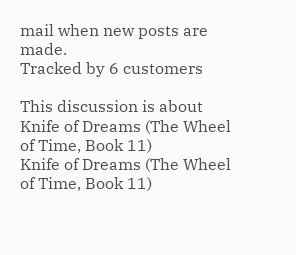mail when new posts are made.
Tracked by 6 customers

This discussion is about
Knife of Dreams (The Wheel of Time, Book 11)
Knife of Dreams (The Wheel of Time, Book 11)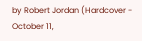by Robert Jordan (Hardcover - October 11,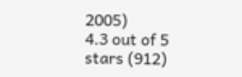2005)
4.3 out of 5 stars (912)